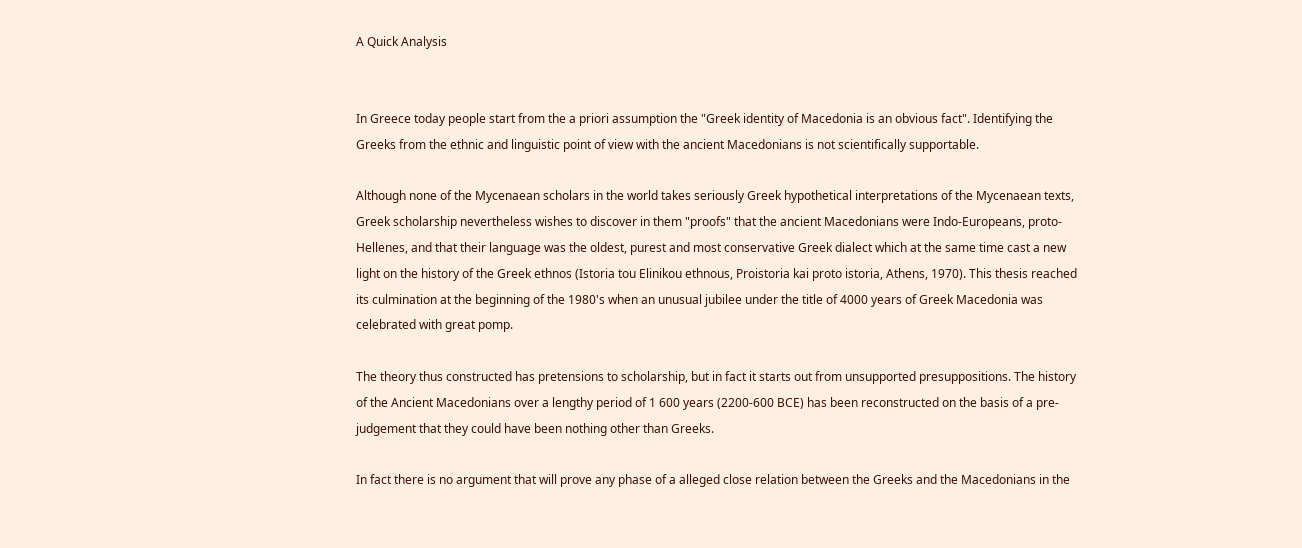A Quick Analysis


In Greece today people start from the a priori assumption the "Greek identity of Macedonia is an obvious fact". Identifying the Greeks from the ethnic and linguistic point of view with the ancient Macedonians is not scientifically supportable.

Although none of the Mycenaean scholars in the world takes seriously Greek hypothetical interpretations of the Mycenaean texts, Greek scholarship nevertheless wishes to discover in them "proofs" that the ancient Macedonians were Indo-Europeans, proto-Hellenes, and that their language was the oldest, purest and most conservative Greek dialect which at the same time cast a new light on the history of the Greek ethnos (Istoria tou Elinikou ethnous, Proistoria kai proto istoria, Athens, 1970). This thesis reached its culmination at the beginning of the 1980's when an unusual jubilee under the title of 4000 years of Greek Macedonia was celebrated with great pomp.

The theory thus constructed has pretensions to scholarship, but in fact it starts out from unsupported presuppositions. The history of the Ancient Macedonians over a lengthy period of 1 600 years (2200-600 BCE) has been reconstructed on the basis of a pre-judgement that they could have been nothing other than Greeks.

In fact there is no argument that will prove any phase of a alleged close relation between the Greeks and the Macedonians in the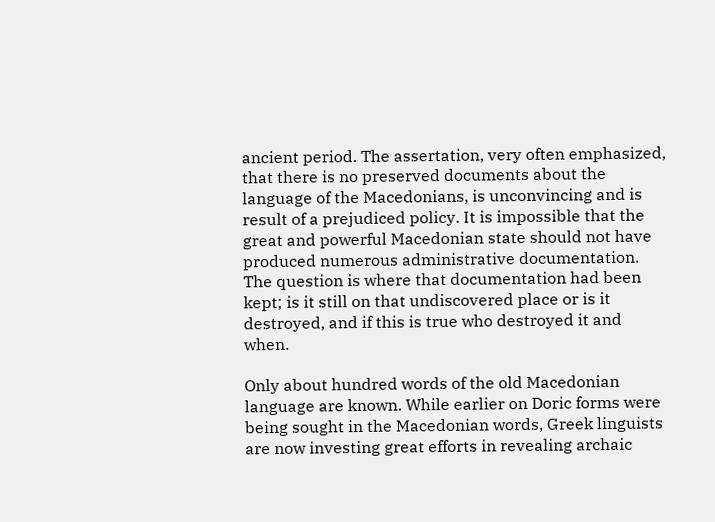ancient period. The assertation, very often emphasized, that there is no preserved documents about the language of the Macedonians, is unconvincing and is result of a prejudiced policy. It is impossible that the great and powerful Macedonian state should not have produced numerous administrative documentation. The question is where that documentation had been kept; is it still on that undiscovered place or is it destroyed, and if this is true who destroyed it and when.

Only about hundred words of the old Macedonian language are known. While earlier on Doric forms were being sought in the Macedonian words, Greek linguists are now investing great efforts in revealing archaic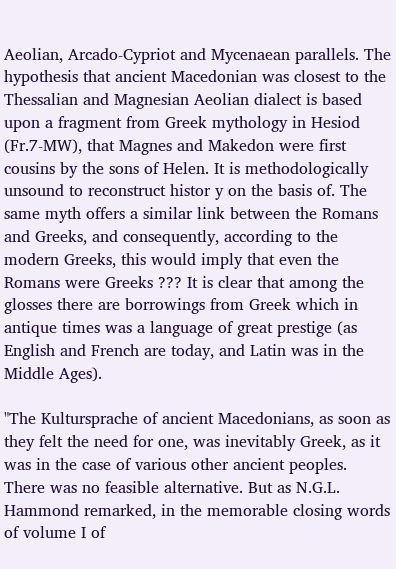Aeolian, Arcado-Cypriot and Mycenaean parallels. The hypothesis that ancient Macedonian was closest to the Thessalian and Magnesian Aeolian dialect is based upon a fragment from Greek mythology in Hesiod (Fr.7-MW), that Magnes and Makedon were first cousins by the sons of Helen. It is methodologically unsound to reconstruct histor y on the basis of. The same myth offers a similar link between the Romans and Greeks, and consequently, according to the modern Greeks, this would imply that even the Romans were Greeks ??? It is clear that among the glosses there are borrowings from Greek which in antique times was a language of great prestige (as English and French are today, and Latin was in the Middle Ages).

"The Kultursprache of ancient Macedonians, as soon as they felt the need for one, was inevitably Greek, as it was in the case of various other ancient peoples. There was no feasible alternative. But as N.G.L. Hammond remarked, in the memorable closing words of volume I of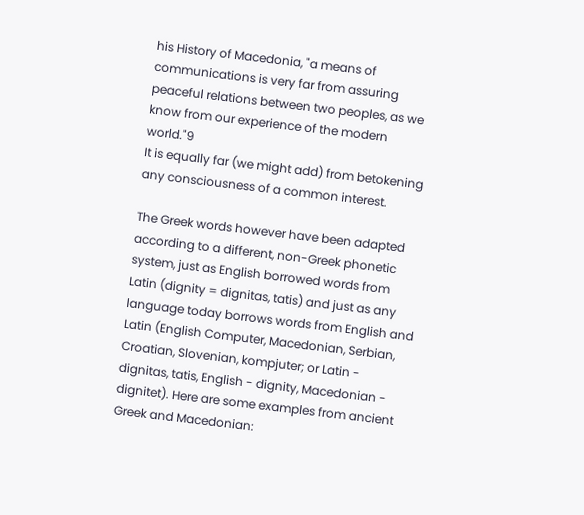his History of Macedonia, "a means of communications is very far from assuring peaceful relations between two peoples, as we know from our experience of the modern world."9
It is equally far (we might add) from betokening any consciousness of a common interest.

The Greek words however have been adapted according to a different, non-Greek phonetic system, just as English borrowed words from Latin (dignity = dignitas, tatis) and just as any language today borrows words from English and Latin (English Computer, Macedonian, Serbian, Croatian, Slovenian, kompjuter; or Latin - dignitas, tatis, English - dignity, Macedonian - dignitet). Here are some examples from ancient Greek and Macedonian: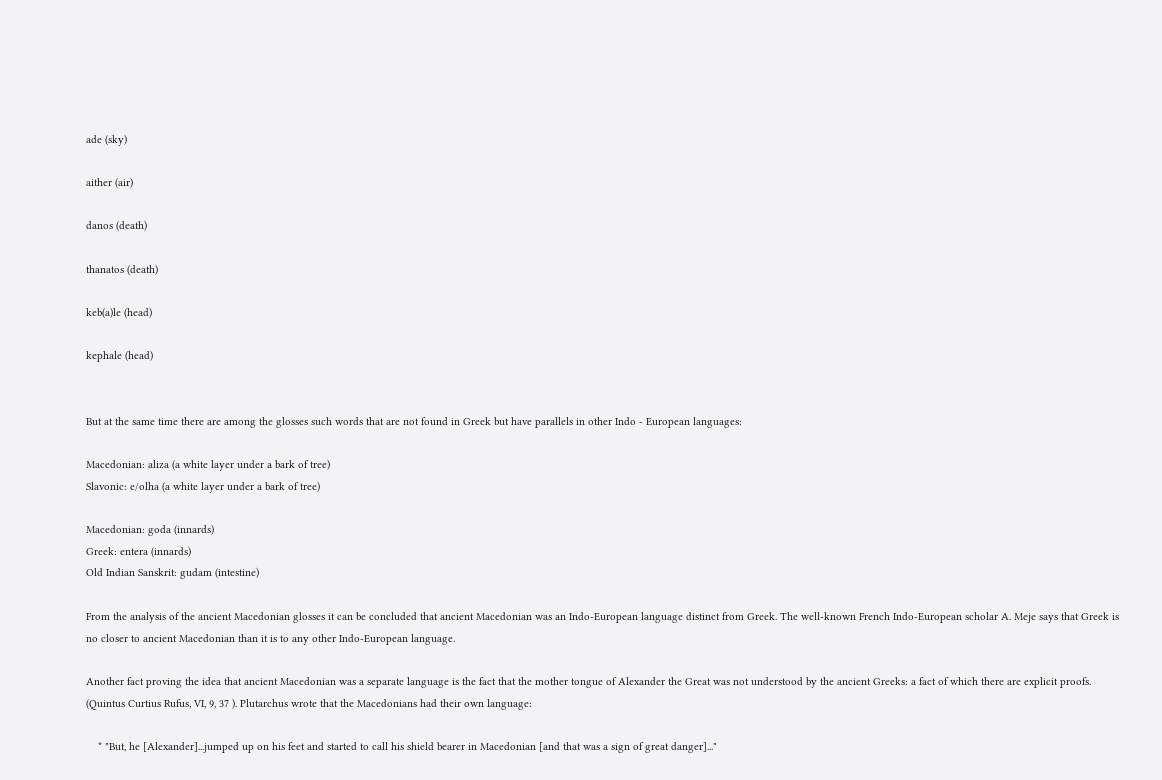ade (sky)

aither (air)

danos (death)

thanatos (death)

keb(a)le (head)

kephale (head)


But at the same time there are among the glosses such words that are not found in Greek but have parallels in other Indo - European languages:

Macedonian: aliza (a white layer under a bark of tree)
Slavonic: e/olha (a white layer under a bark of tree)

Macedonian: goda (innards)
Greek: entera (innards)
Old Indian Sanskrit: gudam (intestine)

From the analysis of the ancient Macedonian glosses it can be concluded that ancient Macedonian was an Indo-European language distinct from Greek. The well-known French Indo-European scholar A. Meje says that Greek is no closer to ancient Macedonian than it is to any other Indo-European language.

Another fact proving the idea that ancient Macedonian was a separate language is the fact that the mother tongue of Alexander the Great was not understood by the ancient Greeks: a fact of which there are explicit proofs. (Quintus Curtius Rufus, VI, 9, 37 ). Plutarchus wrote that the Macedonians had their own language:

    * "But, he [Alexander]...jumped up on his feet and started to call his shield bearer in Macedonian [and that was a sign of great danger]..."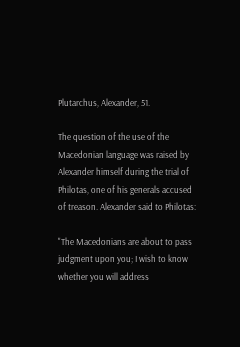Plutarchus, Alexander, 51.

The question of the use of the Macedonian language was raised by Alexander himself during the trial of Philotas, one of his generals accused of treason. Alexander said to Philotas:

"The Macedonians are about to pass judgment upon you; I wish to know whether you will address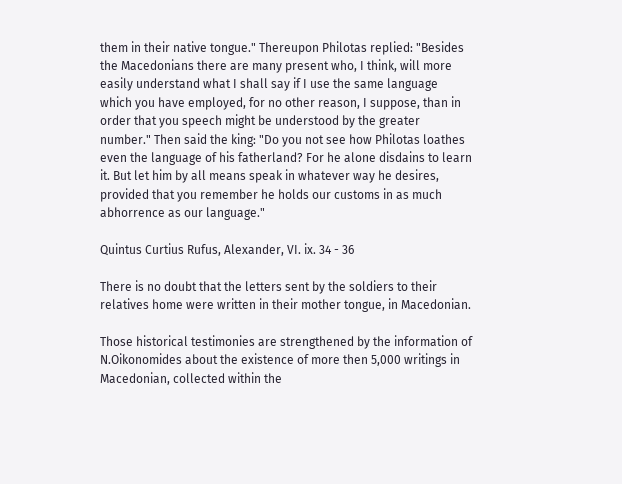them in their native tongue." Thereupon Philotas replied: "Besides the Macedonians there are many present who, I think, will more easily understand what I shall say if I use the same language which you have employed, for no other reason, I suppose, than in order that you speech might be understood by the greater number." Then said the king: "Do you not see how Philotas loathes even the language of his fatherland? For he alone disdains to learn it. But let him by all means speak in whatever way he desires, provided that you remember he holds our customs in as much abhorrence as our language."

Quintus Curtius Rufus, Alexander, VI. ix. 34 - 36

There is no doubt that the letters sent by the soldiers to their relatives home were written in their mother tongue, in Macedonian.

Those historical testimonies are strengthened by the information of N.Oikonomides about the existence of more then 5,000 writings in Macedonian, collected within the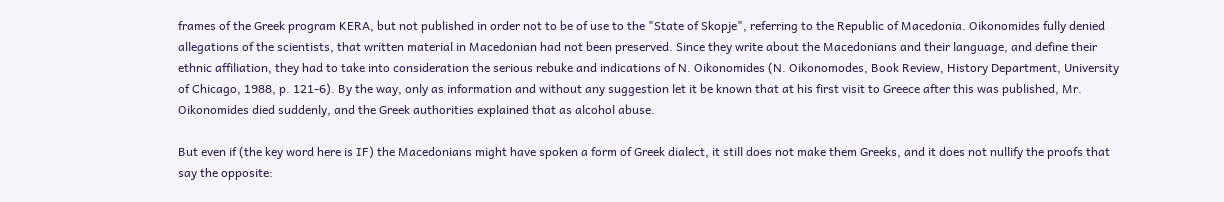frames of the Greek program KERA, but not published in order not to be of use to the "State of Skopje", referring to the Republic of Macedonia. Oikonomides fully denied allegations of the scientists, that written material in Macedonian had not been preserved. Since they write about the Macedonians and their language, and define their ethnic affiliation, they had to take into consideration the serious rebuke and indications of N. Oikonomides (N. Oikonomodes, Book Review, History Department, University of Chicago, 1988, p. 121-6). By the way, only as information and without any suggestion let it be known that at his first visit to Greece after this was published, Mr. Oikonomides died suddenly, and the Greek authorities explained that as alcohol abuse.

But even if (the key word here is IF) the Macedonians might have spoken a form of Greek dialect, it still does not make them Greeks, and it does not nullify the proofs that say the opposite: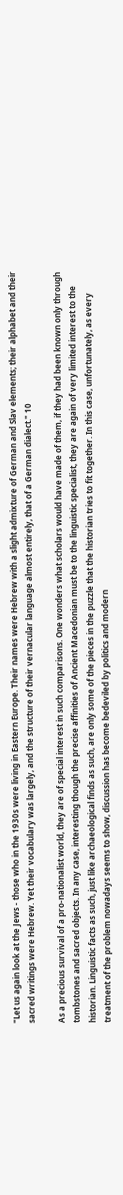"Let us again look at the Jews - those who in the 1930s were living in Eastern Europe. Their names were Hebrew with a slight admixture of German and Slav elements; their alphabet and their sacred writings were Hebrew. Yet their vocabulary was largely, and the structure of their vernacular language almost entirely, that of a German dialect." 10

As a precious survival of a pro-nationalist world, they are of special interest in such comparisons. One wonders what scholars would have made of them, if they had been known only through tombstones and sacred objects. In any case, interesting though the precise affinities of Ancient Macedonian must be to the linguistic specialist, they are again of very limited interest to the historian. Linguistic facts as such, just like archaeological finds as such, are only some of the pieces in the puzzle that the historian tries to fit together. In this case, unfortunately, as every treatment of the problem nowadays seems to show, discussion has become bedeviled by politics and modern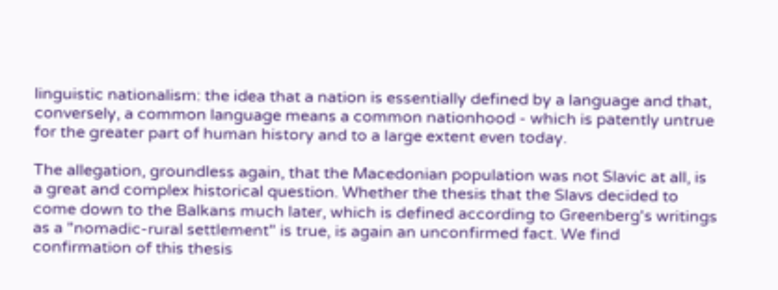linguistic nationalism: the idea that a nation is essentially defined by a language and that, conversely, a common language means a common nationhood - which is patently untrue for the greater part of human history and to a large extent even today.

The allegation, groundless again, that the Macedonian population was not Slavic at all, is a great and complex historical question. Whether the thesis that the Slavs decided to come down to the Balkans much later, which is defined according to Greenberg's writings as a "nomadic-rural settlement" is true, is again an unconfirmed fact. We find confirmation of this thesis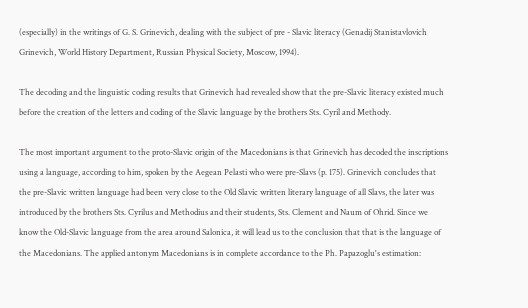(especially) in the writings of G. S. Grinevich, dealing with the subject of pre - Slavic literacy (Genadij Stanistavlovich Grinevich, World History Department, Russian Physical Society, Moscow, 1994).

The decoding and the linguistic coding results that Grinevich had revealed show that the pre-Slavic literacy existed much before the creation of the letters and coding of the Slavic language by the brothers Sts. Cyril and Methody.

The most important argument to the proto-Slavic origin of the Macedonians is that Grinevich has decoded the inscriptions using a language, according to him, spoken by the Aegean Pelasti who were pre-Slavs (p. 175). Grinevich concludes that the pre-Slavic written language had been very close to the Old Slavic written literary language of all Slavs, the later was introduced by the brothers Sts. Cyrilus and Methodius and their students, Sts. Clement and Naum of Ohrid. Since we know the Old-Slavic language from the area around Salonica, it will lead us to the conclusion that that is the language of the Macedonians. The applied antonym Macedonians is in complete accordance to the Ph. Papazoglu's estimation: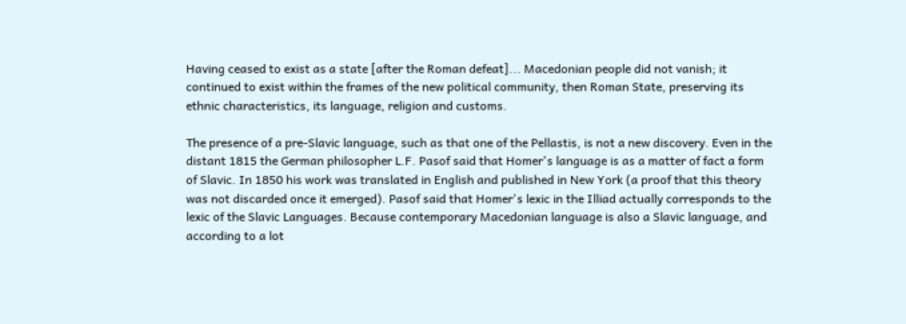Having ceased to exist as a state [after the Roman defeat]... Macedonian people did not vanish; it continued to exist within the frames of the new political community, then Roman State, preserving its ethnic characteristics, its language, religion and customs.

The presence of a pre-Slavic language, such as that one of the Pellastis, is not a new discovery. Even in the distant 1815 the German philosopher L.F. Pasof said that Homer's language is as a matter of fact a form of Slavic. In 1850 his work was translated in English and published in New York (a proof that this theory was not discarded once it emerged). Pasof said that Homer's lexic in the Illiad actually corresponds to the lexic of the Slavic Languages. Because contemporary Macedonian language is also a Slavic language, and according to a lot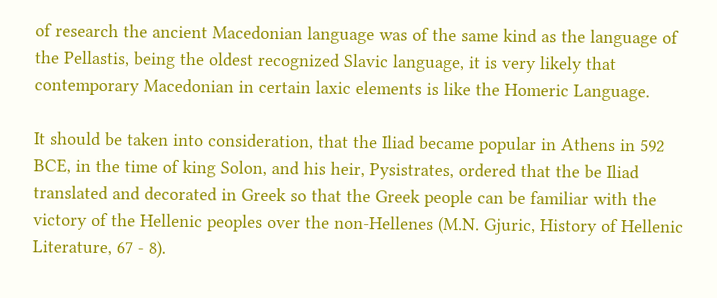of research the ancient Macedonian language was of the same kind as the language of the Pellastis, being the oldest recognized Slavic language, it is very likely that contemporary Macedonian in certain laxic elements is like the Homeric Language.

It should be taken into consideration, that the Iliad became popular in Athens in 592 BCE, in the time of king Solon, and his heir, Pysistrates, ordered that the be Iliad translated and decorated in Greek so that the Greek people can be familiar with the victory of the Hellenic peoples over the non-Hellenes (M.N. Gjuric, History of Hellenic Literature, 67 - 8).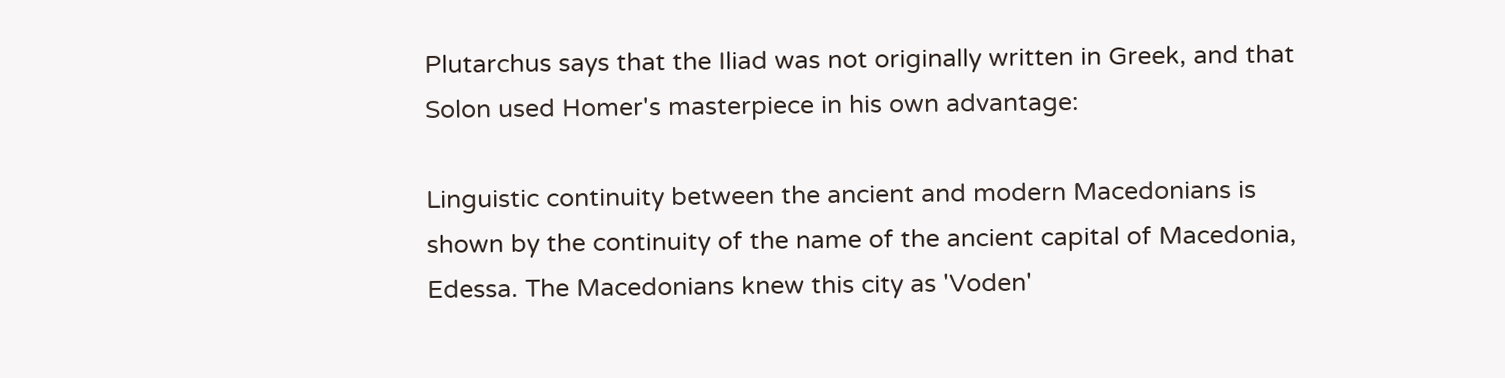Plutarchus says that the Iliad was not originally written in Greek, and that Solon used Homer's masterpiece in his own advantage:

Linguistic continuity between the ancient and modern Macedonians is shown by the continuity of the name of the ancient capital of Macedonia, Edessa. The Macedonians knew this city as 'Voden'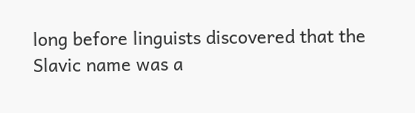long before linguists discovered that the Slavic name was a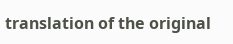translation of the original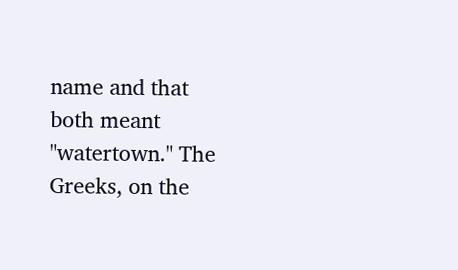name and that both meant "watertown." The Greeks, on the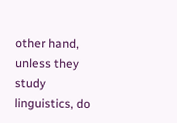other hand, unless they study linguistics, do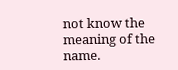not know the meaning of the name.